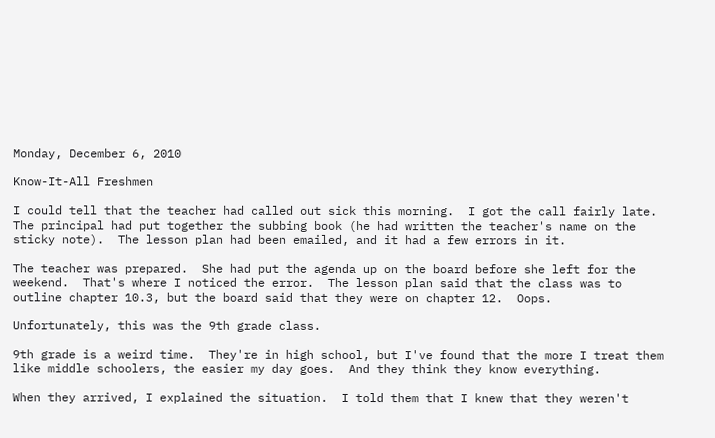Monday, December 6, 2010

Know-It-All Freshmen

I could tell that the teacher had called out sick this morning.  I got the call fairly late.  The principal had put together the subbing book (he had written the teacher's name on the sticky note).  The lesson plan had been emailed, and it had a few errors in it.

The teacher was prepared.  She had put the agenda up on the board before she left for the weekend.  That's where I noticed the error.  The lesson plan said that the class was to outline chapter 10.3, but the board said that they were on chapter 12.  Oops.

Unfortunately, this was the 9th grade class.

9th grade is a weird time.  They're in high school, but I've found that the more I treat them like middle schoolers, the easier my day goes.  And they think they know everything.

When they arrived, I explained the situation.  I told them that I knew that they weren't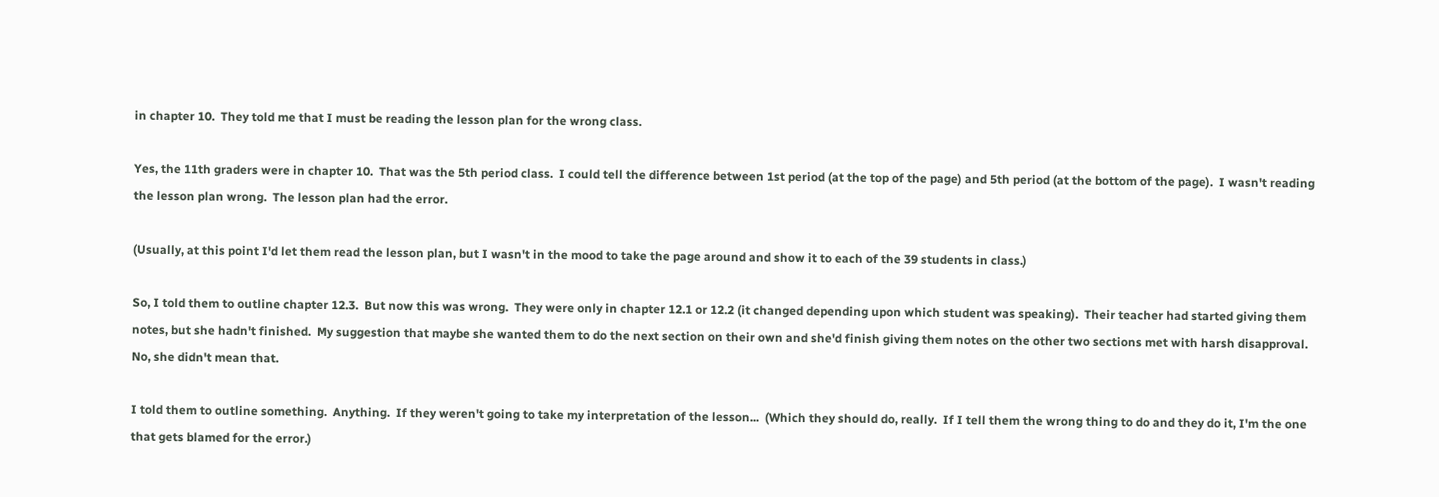in chapter 10.  They told me that I must be reading the lesson plan for the wrong class.

Yes, the 11th graders were in chapter 10.  That was the 5th period class.  I could tell the difference between 1st period (at the top of the page) and 5th period (at the bottom of the page).  I wasn't reading the lesson plan wrong.  The lesson plan had the error.

(Usually, at this point I'd let them read the lesson plan, but I wasn't in the mood to take the page around and show it to each of the 39 students in class.)

So, I told them to outline chapter 12.3.  But now this was wrong.  They were only in chapter 12.1 or 12.2 (it changed depending upon which student was speaking).  Their teacher had started giving them notes, but she hadn't finished.  My suggestion that maybe she wanted them to do the next section on their own and she'd finish giving them notes on the other two sections met with harsh disapproval.  No, she didn't mean that.

I told them to outline something.  Anything.  If they weren't going to take my interpretation of the lesson...  (Which they should do, really.  If I tell them the wrong thing to do and they do it, I'm the one that gets blamed for the error.)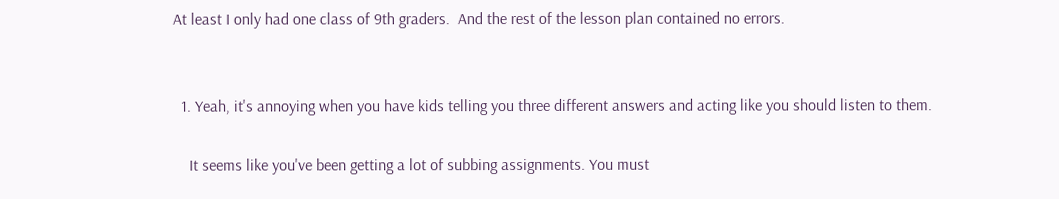At least I only had one class of 9th graders.  And the rest of the lesson plan contained no errors.


  1. Yeah, it's annoying when you have kids telling you three different answers and acting like you should listen to them.

    It seems like you've been getting a lot of subbing assignments. You must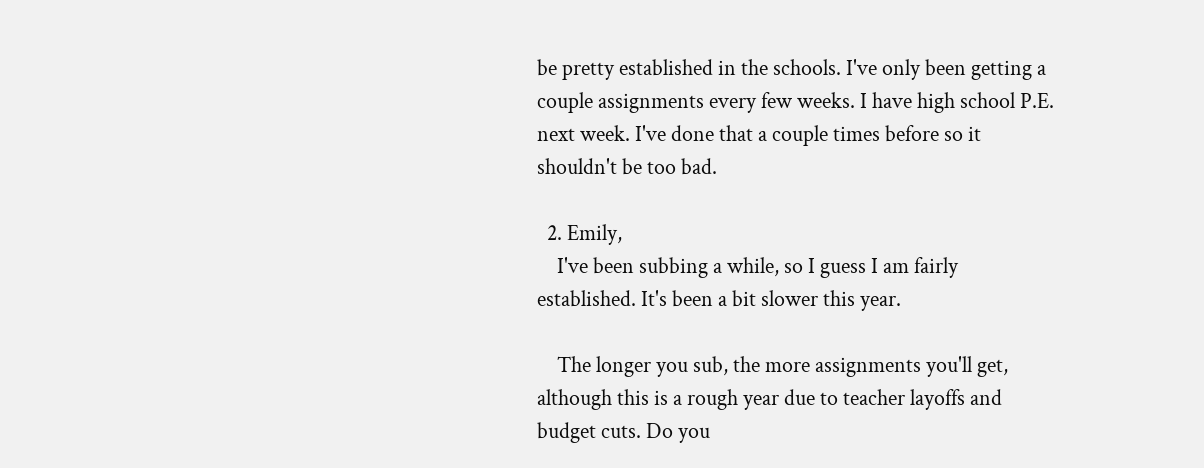be pretty established in the schools. I've only been getting a couple assignments every few weeks. I have high school P.E. next week. I've done that a couple times before so it shouldn't be too bad.

  2. Emily,
    I've been subbing a while, so I guess I am fairly established. It's been a bit slower this year.

    The longer you sub, the more assignments you'll get, although this is a rough year due to teacher layoffs and budget cuts. Do you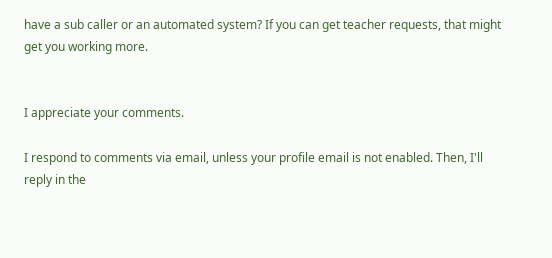have a sub caller or an automated system? If you can get teacher requests, that might get you working more.


I appreciate your comments.

I respond to comments via email, unless your profile email is not enabled. Then, I'll reply in the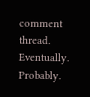comment thread. Eventually. Probably.